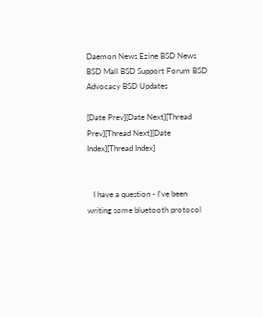Daemon News Ezine BSD News BSD Mall BSD Support Forum BSD Advocacy BSD Updates

[Date Prev][Date Next][Thread Prev][Thread Next][Date Index][Thread Index]


   I have a question - I've been writing some bluetooth protocol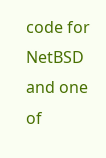code for
NetBSD and one of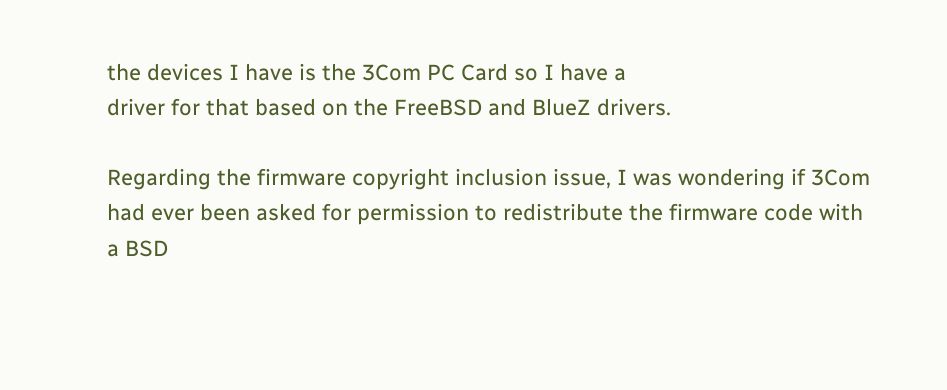the devices I have is the 3Com PC Card so I have a
driver for that based on the FreeBSD and BlueZ drivers.

Regarding the firmware copyright inclusion issue, I was wondering if 3Com
had ever been asked for permission to redistribute the firmware code with
a BSD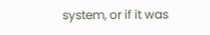system, or if it was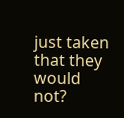just taken that they would not?